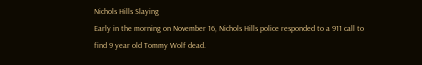Nichols Hills Slaying
Early in the morning on November 16, Nichols Hills police responded to a 911 call to find 9 year old Tommy Wolf dead.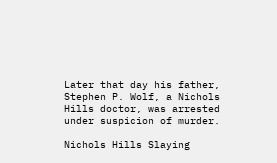Later that day his father, Stephen P. Wolf, a Nichols Hills doctor, was arrested under suspicion of murder.

Nichols Hills Slaying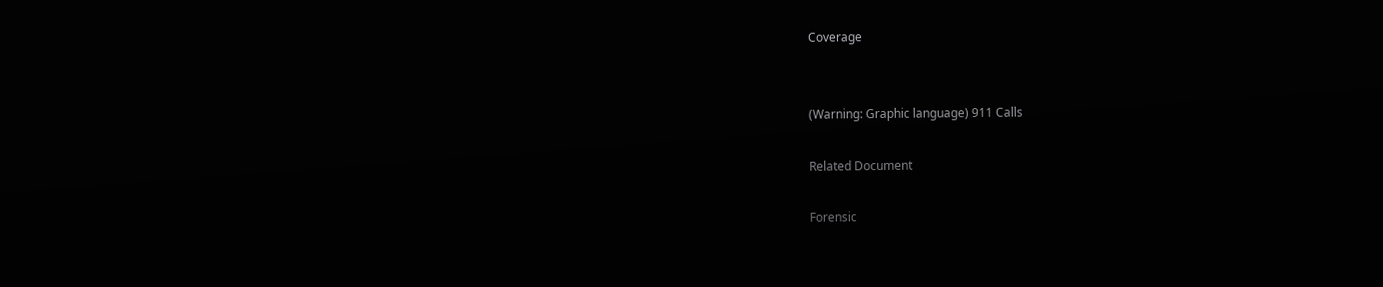Coverage


(Warning: Graphic language) 911 Calls

Related Document

Forensic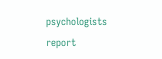psychologists report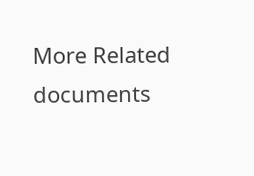More Related documents